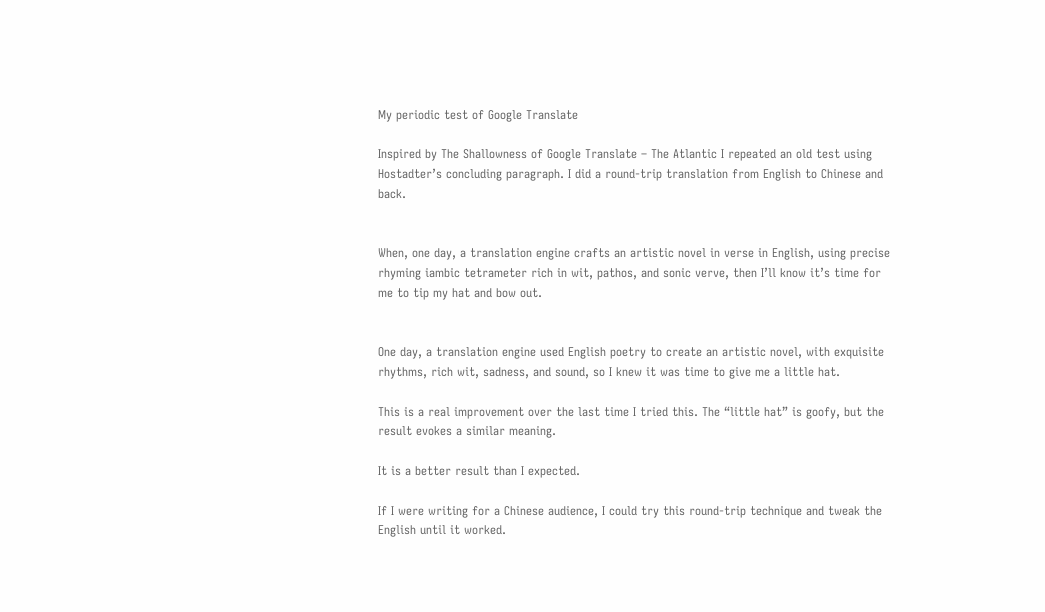My periodic test of Google Translate

Inspired by The Shallowness of Google Translate – The Atlantic I repeated an old test using Hostadter’s concluding paragraph. I did a round-trip translation from English to Chinese and back.


When, one day, a translation engine crafts an artistic novel in verse in English, using precise rhyming iambic tetrameter rich in wit, pathos, and sonic verve, then I’ll know it’s time for me to tip my hat and bow out.


One day, a translation engine used English poetry to create an artistic novel, with exquisite rhythms, rich wit, sadness, and sound, so I knew it was time to give me a little hat.

This is a real improvement over the last time I tried this. The “little hat” is goofy, but the result evokes a similar meaning.

It is a better result than I expected.

If I were writing for a Chinese audience, I could try this round-trip technique and tweak the English until it worked.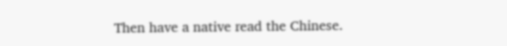Then have a native read the Chinese.